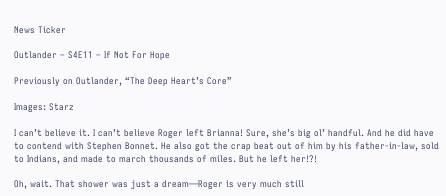News Ticker

Outlander – S4E11 – If Not For Hope

Previously on Outlander, “The Deep Heart’s Core”

Images: Starz

I can’t believe it. I can’t believe Roger left Brianna! Sure, she’s big ol’ handful. And he did have to contend with Stephen Bonnet. He also got the crap beat out of him by his father-in-law, sold to Indians, and made to march thousands of miles. But he left her!?!

Oh, wait. That shower was just a dream—Roger is very much still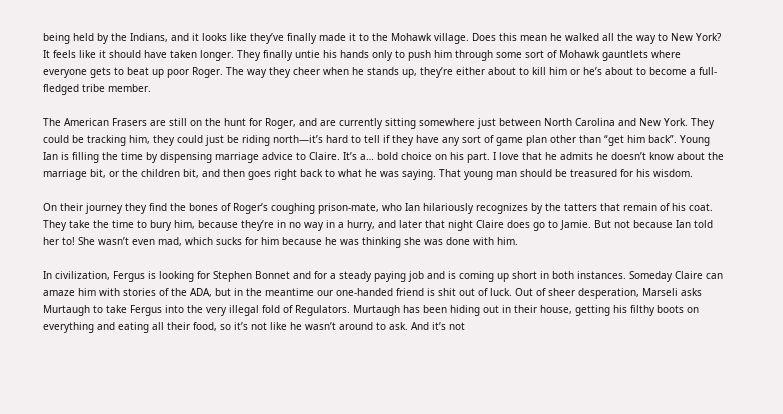being held by the Indians, and it looks like they’ve finally made it to the Mohawk village. Does this mean he walked all the way to New York? It feels like it should have taken longer. They finally untie his hands only to push him through some sort of Mohawk gauntlets where everyone gets to beat up poor Roger. The way they cheer when he stands up, they’re either about to kill him or he’s about to become a full-fledged tribe member.

The American Frasers are still on the hunt for Roger, and are currently sitting somewhere just between North Carolina and New York. They could be tracking him, they could just be riding north—it’s hard to tell if they have any sort of game plan other than “get him back”. Young Ian is filling the time by dispensing marriage advice to Claire. It’s a… bold choice on his part. I love that he admits he doesn’t know about the marriage bit, or the children bit, and then goes right back to what he was saying. That young man should be treasured for his wisdom.

On their journey they find the bones of Roger’s coughing prison-mate, who Ian hilariously recognizes by the tatters that remain of his coat. They take the time to bury him, because they’re in no way in a hurry, and later that night Claire does go to Jamie. But not because Ian told her to! She wasn’t even mad, which sucks for him because he was thinking she was done with him.

In civilization, Fergus is looking for Stephen Bonnet and for a steady paying job and is coming up short in both instances. Someday Claire can amaze him with stories of the ADA, but in the meantime our one-handed friend is shit out of luck. Out of sheer desperation, Marseli asks Murtaugh to take Fergus into the very illegal fold of Regulators. Murtaugh has been hiding out in their house, getting his filthy boots on everything and eating all their food, so it’s not like he wasn’t around to ask. And it’s not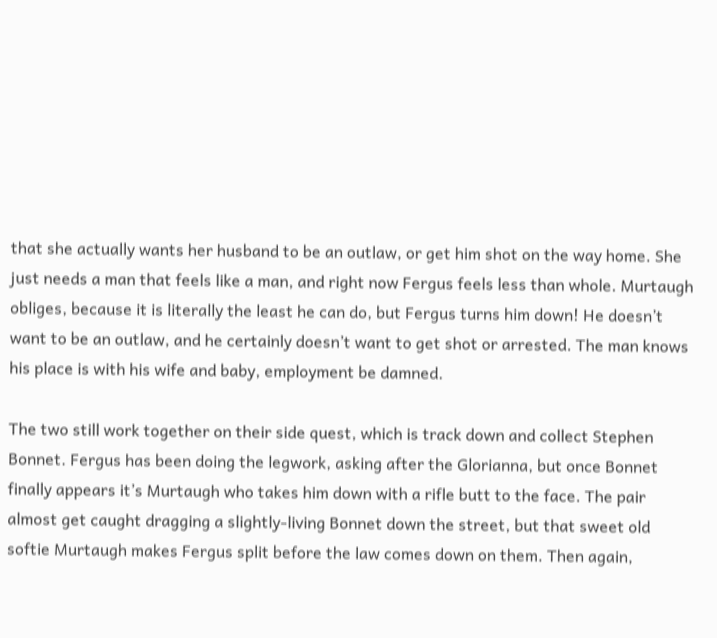that she actually wants her husband to be an outlaw, or get him shot on the way home. She just needs a man that feels like a man, and right now Fergus feels less than whole. Murtaugh obliges, because it is literally the least he can do, but Fergus turns him down! He doesn’t want to be an outlaw, and he certainly doesn’t want to get shot or arrested. The man knows his place is with his wife and baby, employment be damned.

The two still work together on their side quest, which is track down and collect Stephen Bonnet. Fergus has been doing the legwork, asking after the Glorianna, but once Bonnet finally appears it’s Murtaugh who takes him down with a rifle butt to the face. The pair almost get caught dragging a slightly-living Bonnet down the street, but that sweet old softie Murtaugh makes Fergus split before the law comes down on them. Then again,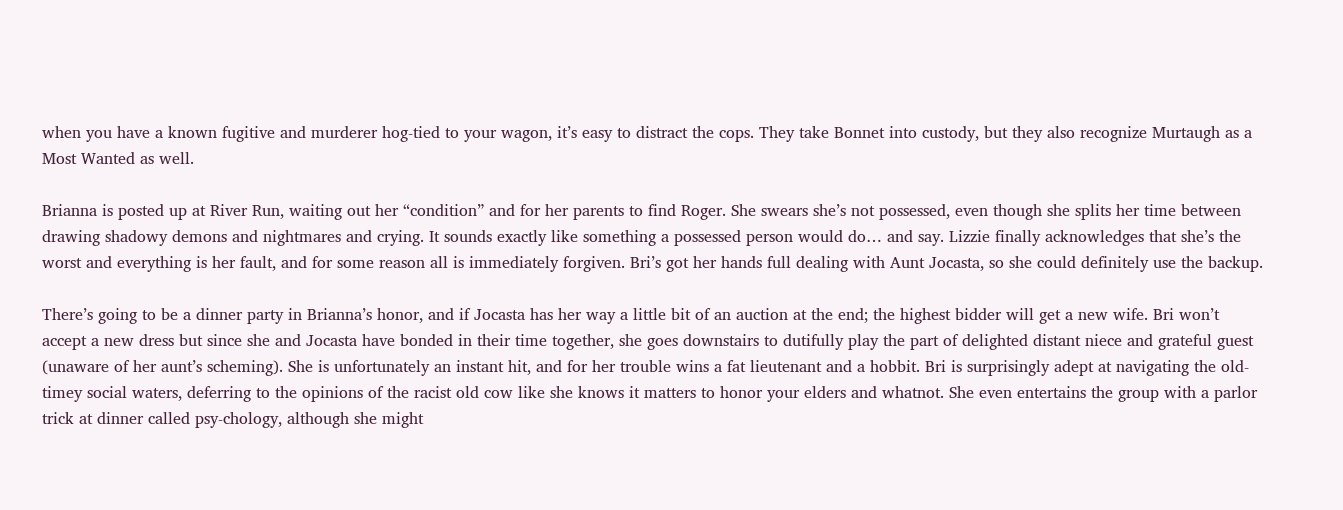when you have a known fugitive and murderer hog-tied to your wagon, it’s easy to distract the cops. They take Bonnet into custody, but they also recognize Murtaugh as a Most Wanted as well.

Brianna is posted up at River Run, waiting out her “condition” and for her parents to find Roger. She swears she’s not possessed, even though she splits her time between drawing shadowy demons and nightmares and crying. It sounds exactly like something a possessed person would do… and say. Lizzie finally acknowledges that she’s the worst and everything is her fault, and for some reason all is immediately forgiven. Bri’s got her hands full dealing with Aunt Jocasta, so she could definitely use the backup.

There’s going to be a dinner party in Brianna’s honor, and if Jocasta has her way a little bit of an auction at the end; the highest bidder will get a new wife. Bri won’t accept a new dress but since she and Jocasta have bonded in their time together, she goes downstairs to dutifully play the part of delighted distant niece and grateful guest (unaware of her aunt’s scheming). She is unfortunately an instant hit, and for her trouble wins a fat lieutenant and a hobbit. Bri is surprisingly adept at navigating the old-timey social waters, deferring to the opinions of the racist old cow like she knows it matters to honor your elders and whatnot. She even entertains the group with a parlor trick at dinner called psy-chology, although she might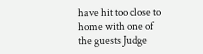have hit too close to home with one of the guests Judge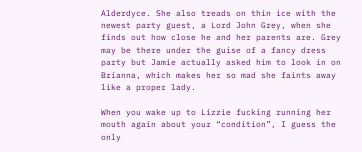Alderdyce. She also treads on thin ice with the newest party guest, a Lord John Grey, when she finds out how close he and her parents are. Grey may be there under the guise of a fancy dress party but Jamie actually asked him to look in on Brianna, which makes her so mad she faints away like a proper lady.

When you wake up to Lizzie fucking running her mouth again about your “condition”, I guess the only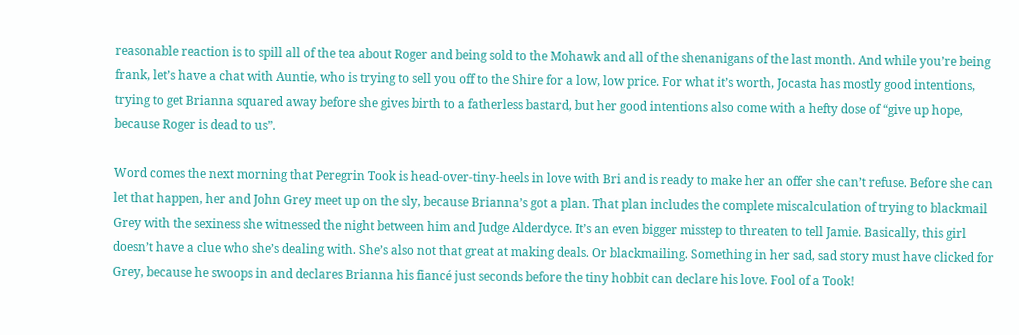reasonable reaction is to spill all of the tea about Roger and being sold to the Mohawk and all of the shenanigans of the last month. And while you’re being frank, let’s have a chat with Auntie, who is trying to sell you off to the Shire for a low, low price. For what it’s worth, Jocasta has mostly good intentions, trying to get Brianna squared away before she gives birth to a fatherless bastard, but her good intentions also come with a hefty dose of “give up hope, because Roger is dead to us”.

Word comes the next morning that Peregrin Took is head-over-tiny-heels in love with Bri and is ready to make her an offer she can’t refuse. Before she can let that happen, her and John Grey meet up on the sly, because Brianna’s got a plan. That plan includes the complete miscalculation of trying to blackmail Grey with the sexiness she witnessed the night between him and Judge Alderdyce. It’s an even bigger misstep to threaten to tell Jamie. Basically, this girl doesn’t have a clue who she’s dealing with. She’s also not that great at making deals. Or blackmailing. Something in her sad, sad story must have clicked for Grey, because he swoops in and declares Brianna his fiancé just seconds before the tiny hobbit can declare his love. Fool of a Took!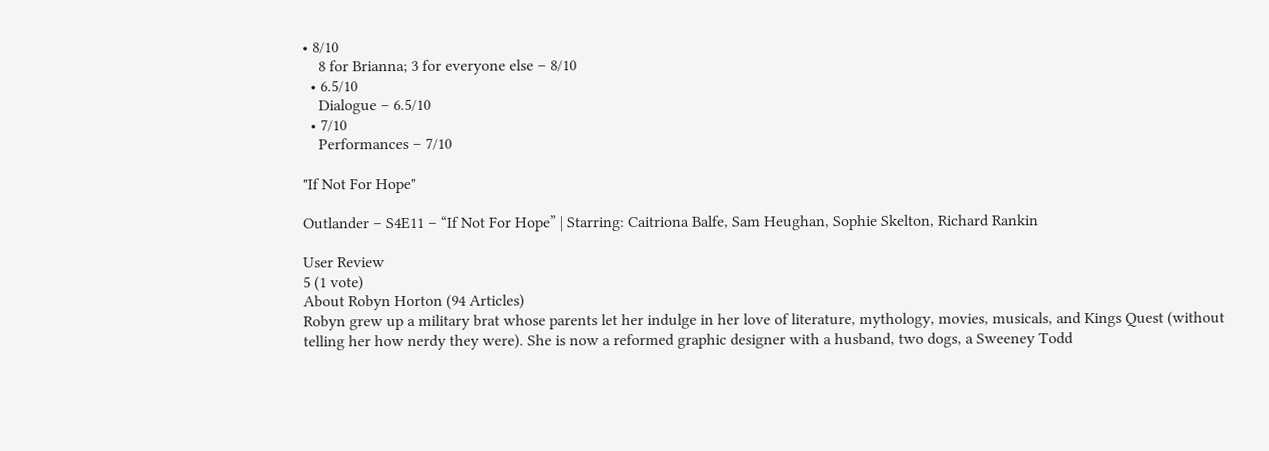• 8/10
    8 for Brianna; 3 for everyone else – 8/10
  • 6.5/10
    Dialogue – 6.5/10
  • 7/10
    Performances – 7/10

"If Not For Hope"

Outlander – S4E11 – “If Not For Hope” | Starring: Caitriona Balfe, Sam Heughan, Sophie Skelton, Richard Rankin

User Review
5 (1 vote)
About Robyn Horton (94 Articles)
Robyn grew up a military brat whose parents let her indulge in her love of literature, mythology, movies, musicals, and Kings Quest (without telling her how nerdy they were). She is now a reformed graphic designer with a husband, two dogs, a Sweeney Todd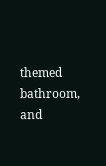themed bathroom, and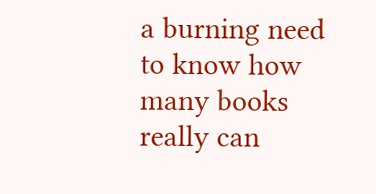a burning need to know how many books really can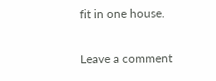fit in one house.

Leave a comment